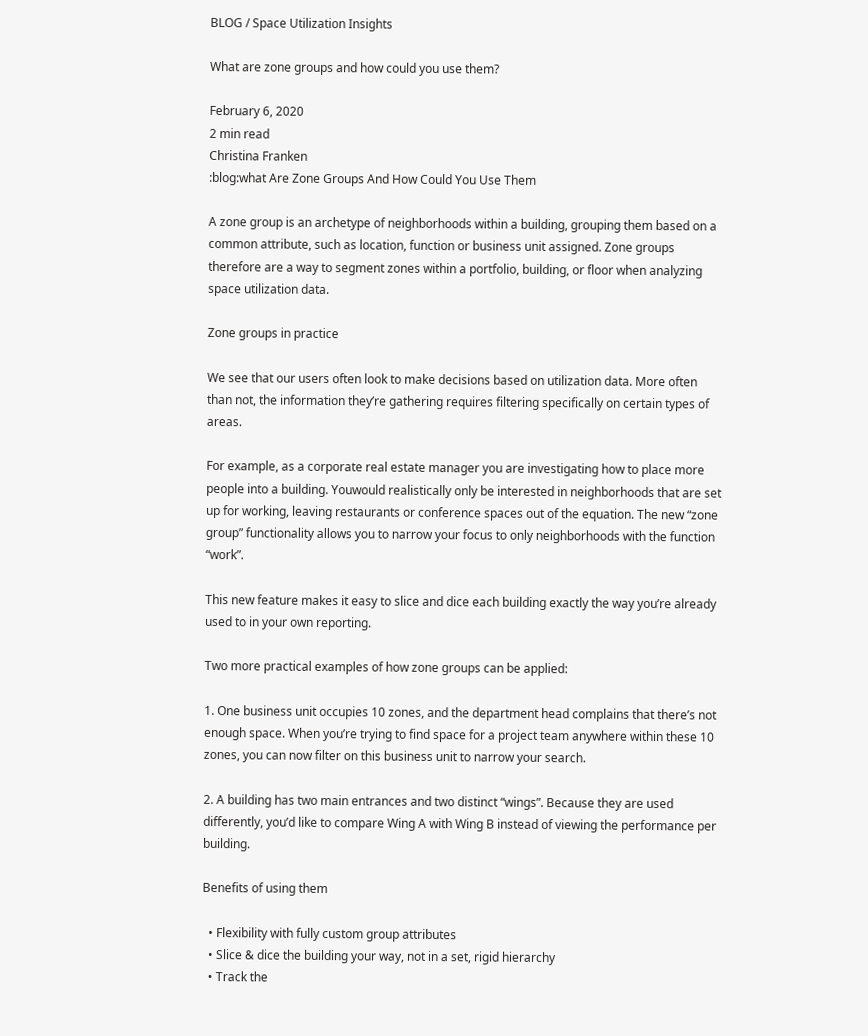BLOG / Space Utilization Insights

What are zone groups and how could you use them?

February 6, 2020
2 min read
Christina Franken
:blog:what Are Zone Groups And How Could You Use Them

A zone group is an archetype of neighborhoods within a building, grouping them based on a common attribute, such as location, function or business unit assigned. Zone groups therefore are a way to segment zones within a portfolio, building, or floor when analyzing space utilization data.

Zone groups in practice

We see that our users often look to make decisions based on utilization data. More often than not, the information they’re gathering requires filtering specifically on certain types of areas.

For example, as a corporate real estate manager you are investigating how to place more people into a building. Youwould realistically only be interested in neighborhoods that are set up for working, leaving restaurants or conference spaces out of the equation. The new “zone group” functionality allows you to narrow your focus to only neighborhoods with the function “work”.

This new feature makes it easy to slice and dice each building exactly the way you’re already used to in your own reporting.

Two more practical examples of how zone groups can be applied:

1. One business unit occupies 10 zones, and the department head complains that there’s not enough space. When you’re trying to find space for a project team anywhere within these 10 zones, you can now filter on this business unit to narrow your search.

2. A building has two main entrances and two distinct “wings”. Because they are used differently, you’d like to compare Wing A with Wing B instead of viewing the performance per building.

Benefits of using them

  • Flexibility with fully custom group attributes
  • Slice & dice the building your way, not in a set, rigid hierarchy
  • Track the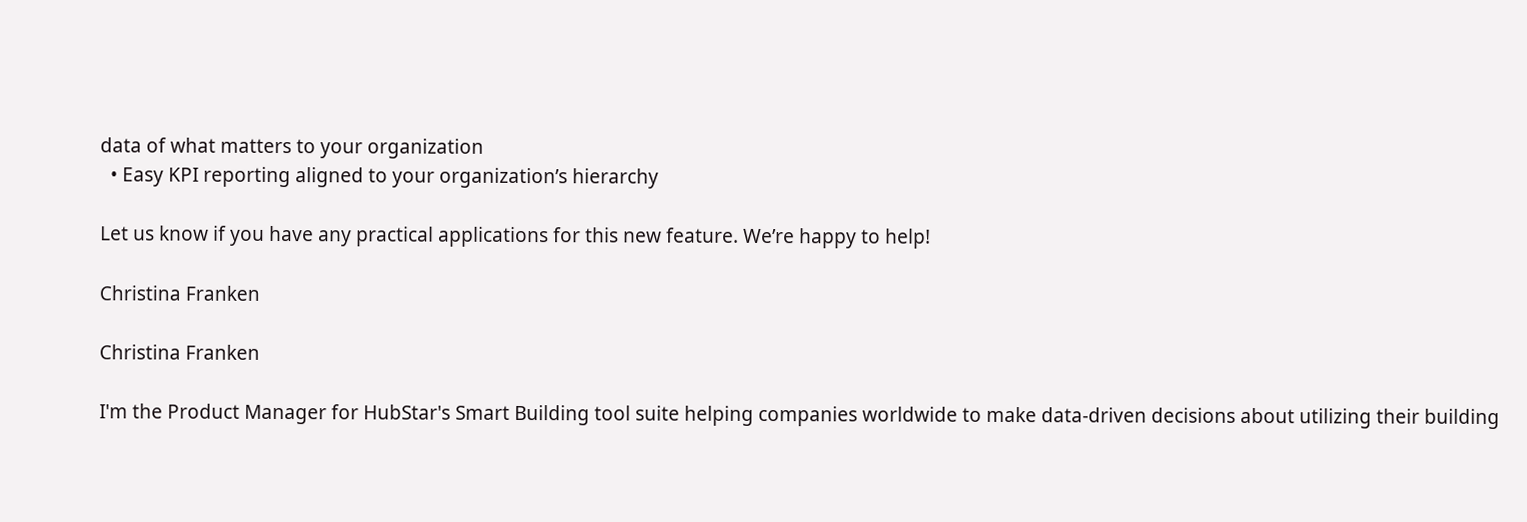data of what matters to your organization
  • Easy KPI reporting aligned to your organization’s hierarchy

Let us know if you have any practical applications for this new feature. We’re happy to help!

Christina Franken

Christina Franken

I'm the Product Manager for HubStar's Smart Building tool suite helping companies worldwide to make data-driven decisions about utilizing their building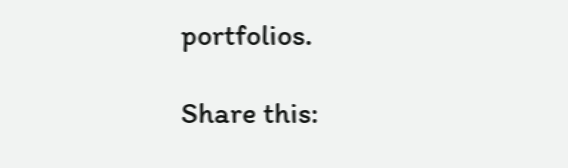portfolios.

Share this: